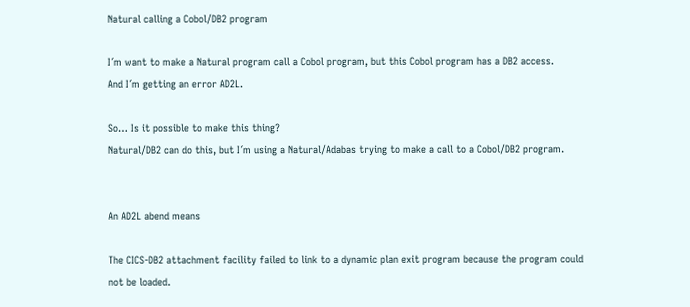Natural calling a Cobol/DB2 program

I´m want to make a Natural program call a Cobol program, but this Cobol program has a DB2 access.
And I´m getting an error AD2L.

So… Is it possible to make this thing?
Natural/DB2 can do this, but I´m using a Natural/Adabas trying to make a call to a Cobol/DB2 program.


An AD2L abend means

The CICS-DB2 attachment facility failed to link to a dynamic plan exit program because the program could not be loaded.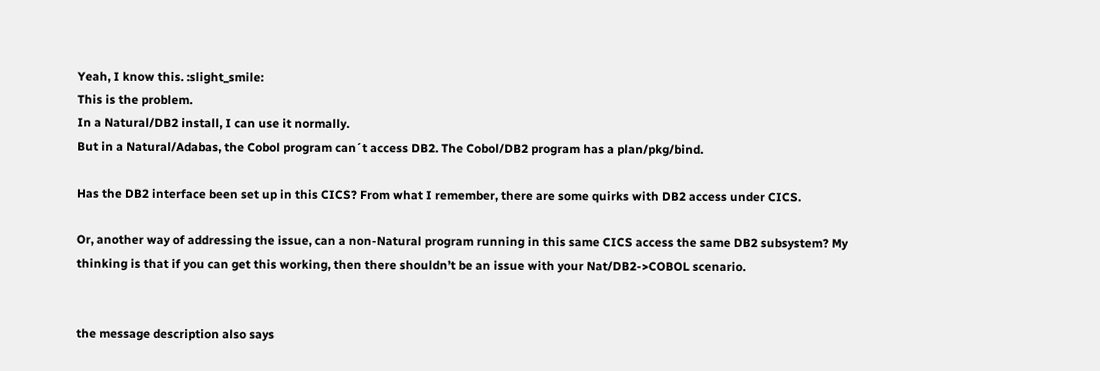Yeah, I know this. :slight_smile:
This is the problem.
In a Natural/DB2 install, I can use it normally.
But in a Natural/Adabas, the Cobol program can´t access DB2. The Cobol/DB2 program has a plan/pkg/bind.

Has the DB2 interface been set up in this CICS? From what I remember, there are some quirks with DB2 access under CICS.

Or, another way of addressing the issue, can a non-Natural program running in this same CICS access the same DB2 subsystem? My thinking is that if you can get this working, then there shouldn’t be an issue with your Nat/DB2->COBOL scenario.


the message description also says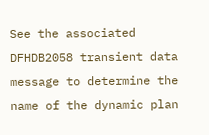See the associated DFHDB2058 transient data message to determine the name of the dynamic plan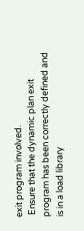exit program involved.
 Ensure that the dynamic plan exit program has been correctly defined and is in a load library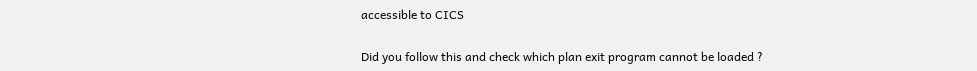accessible to CICS

Did you follow this and check which plan exit program cannot be loaded ?